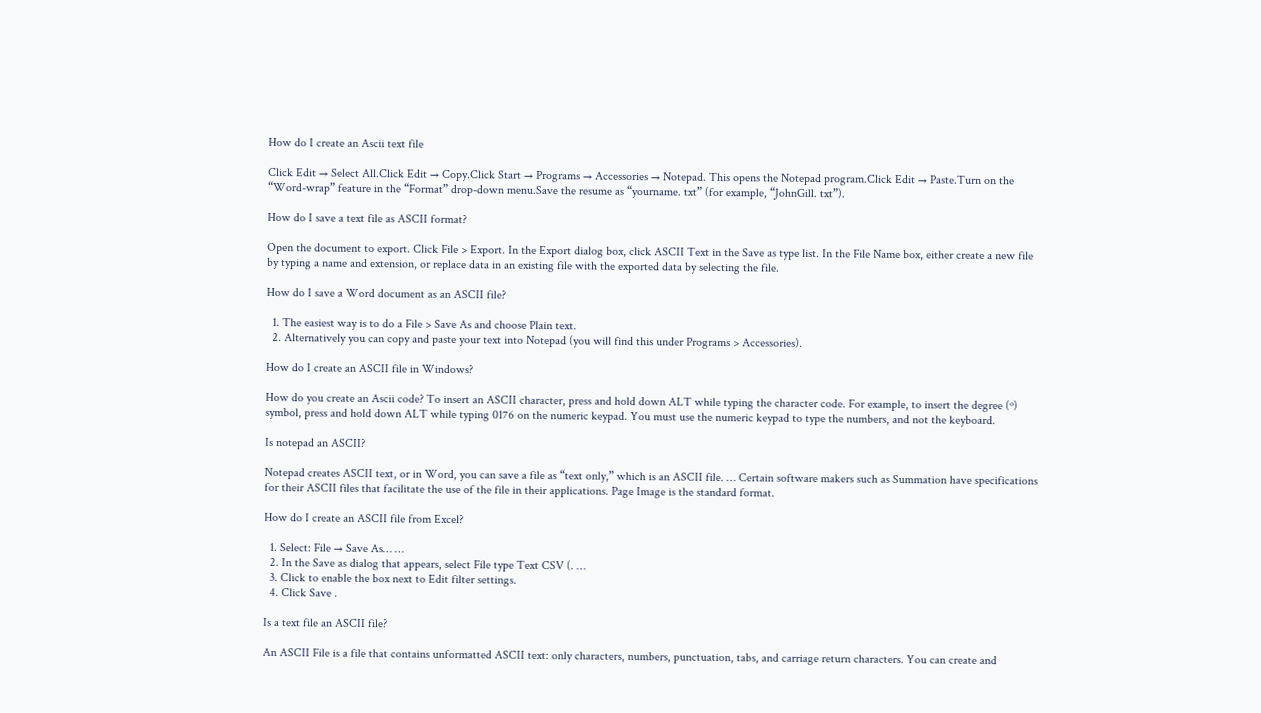How do I create an Ascii text file

Click Edit → Select All.Click Edit → Copy.Click Start → Programs → Accessories → Notepad. This opens the Notepad program.Click Edit → Paste.Turn on the “Word-wrap” feature in the “Format” drop-down menu.Save the resume as “yourname. txt” (for example, “JohnGill. txt”).

How do I save a text file as ASCII format?

Open the document to export. Click File > Export. In the Export dialog box, click ASCII Text in the Save as type list. In the File Name box, either create a new file by typing a name and extension, or replace data in an existing file with the exported data by selecting the file.

How do I save a Word document as an ASCII file?

  1. The easiest way is to do a File > Save As and choose Plain text.
  2. Alternatively you can copy and paste your text into Notepad (you will find this under Programs > Accessories).

How do I create an ASCII file in Windows?

How do you create an Ascii code? To insert an ASCII character, press and hold down ALT while typing the character code. For example, to insert the degree (º) symbol, press and hold down ALT while typing 0176 on the numeric keypad. You must use the numeric keypad to type the numbers, and not the keyboard.

Is notepad an ASCII?

Notepad creates ASCII text, or in Word, you can save a file as “text only,” which is an ASCII file. … Certain software makers such as Summation have specifications for their ASCII files that facilitate the use of the file in their applications. Page Image is the standard format.

How do I create an ASCII file from Excel?

  1. Select: File → Save As… …
  2. In the Save as dialog that appears, select File type Text CSV (. …
  3. Click to enable the box next to Edit filter settings.
  4. Click Save .

Is a text file an ASCII file?

An ASCII File is a file that contains unformatted ASCII text: only characters, numbers, punctuation, tabs, and carriage return characters. You can create and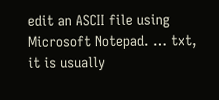edit an ASCII file using Microsoft Notepad. … txt, it is usually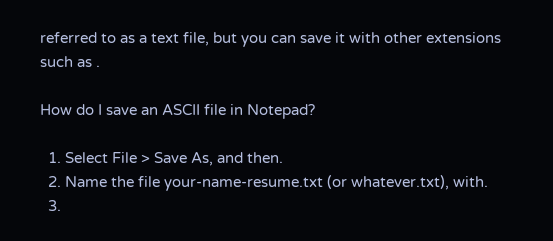referred to as a text file, but you can save it with other extensions such as .

How do I save an ASCII file in Notepad?

  1. Select File > Save As, and then.
  2. Name the file your-name-resume.txt (or whatever.txt), with.
  3.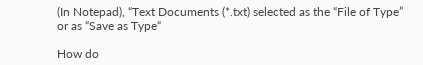(In Notepad), “Text Documents (*.txt) selected as the “File of Type” or as “Save as Type“

How do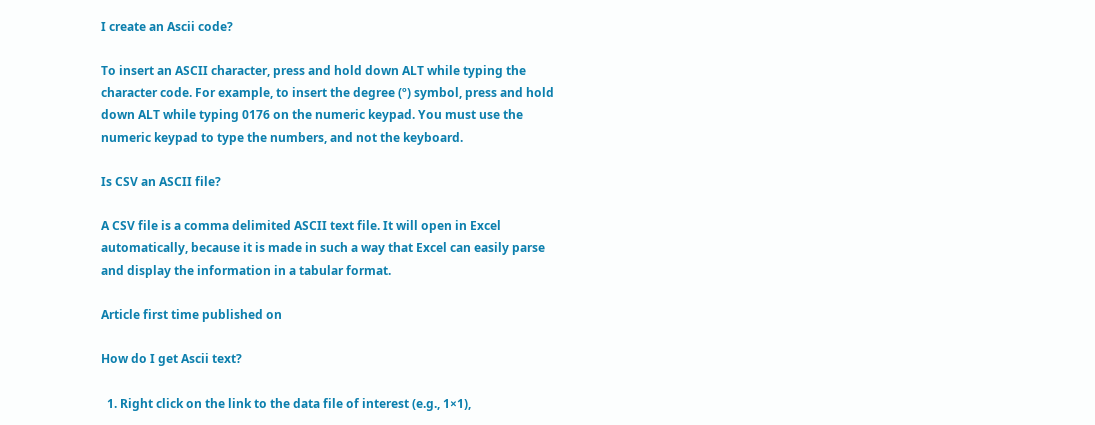I create an Ascii code?

To insert an ASCII character, press and hold down ALT while typing the character code. For example, to insert the degree (º) symbol, press and hold down ALT while typing 0176 on the numeric keypad. You must use the numeric keypad to type the numbers, and not the keyboard.

Is CSV an ASCII file?

A CSV file is a comma delimited ASCII text file. It will open in Excel automatically, because it is made in such a way that Excel can easily parse and display the information in a tabular format.

Article first time published on

How do I get Ascii text?

  1. Right click on the link to the data file of interest (e.g., 1×1),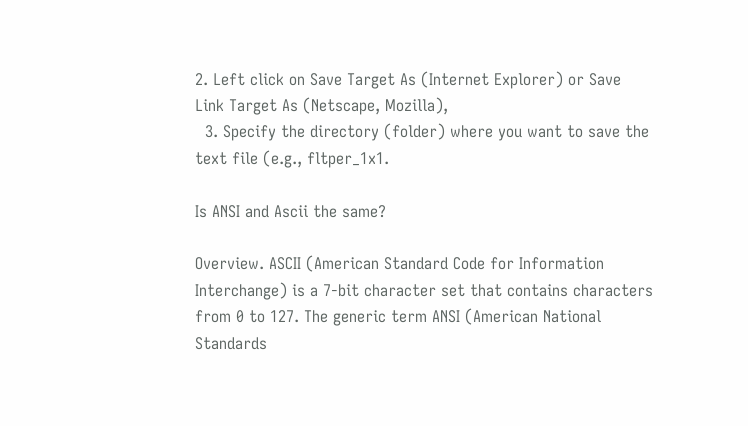2. Left click on Save Target As (Internet Explorer) or Save Link Target As (Netscape, Mozilla),
  3. Specify the directory (folder) where you want to save the text file (e.g., fltper_1x1.

Is ANSI and Ascii the same?

Overview. ASCII (American Standard Code for Information Interchange) is a 7-bit character set that contains characters from 0 to 127. The generic term ANSI (American National Standards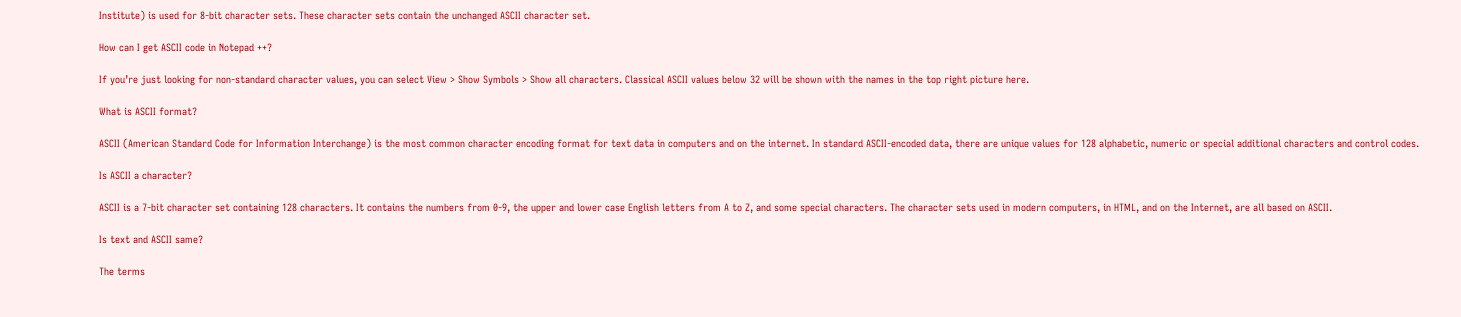Institute) is used for 8-bit character sets. These character sets contain the unchanged ASCII character set.

How can I get ASCII code in Notepad ++?

If you’re just looking for non-standard character values, you can select View > Show Symbols > Show all characters. Classical ASCII values below 32 will be shown with the names in the top right picture here.

What is ASCII format?

ASCII (American Standard Code for Information Interchange) is the most common character encoding format for text data in computers and on the internet. In standard ASCII-encoded data, there are unique values for 128 alphabetic, numeric or special additional characters and control codes.

Is ASCII a character?

ASCII is a 7-bit character set containing 128 characters. It contains the numbers from 0-9, the upper and lower case English letters from A to Z, and some special characters. The character sets used in modern computers, in HTML, and on the Internet, are all based on ASCII.

Is text and ASCII same?

The terms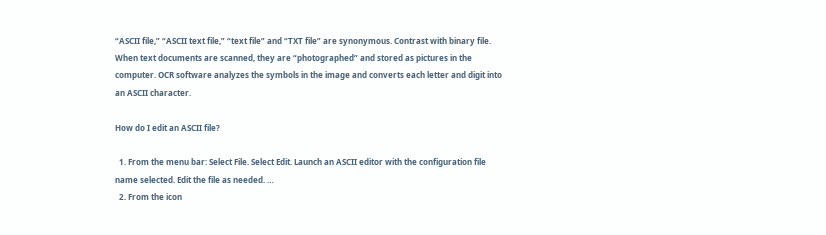“ASCII file,” “ASCII text file,” “text file” and “TXT file” are synonymous. Contrast with binary file. When text documents are scanned, they are “photographed” and stored as pictures in the computer. OCR software analyzes the symbols in the image and converts each letter and digit into an ASCII character.

How do I edit an ASCII file?

  1. From the menu bar: Select File. Select Edit. Launch an ASCII editor with the configuration file name selected. Edit the file as needed. …
  2. From the icon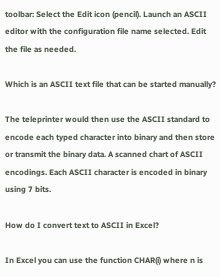toolbar: Select the Edit icon (pencil). Launch an ASCII editor with the configuration file name selected. Edit the file as needed.

Which is an ASCII text file that can be started manually?

The teleprinter would then use the ASCII standard to encode each typed character into binary and then store or transmit the binary data. A scanned chart of ASCII encodings. Each ASCII character is encoded in binary using 7 bits.

How do I convert text to ASCII in Excel?

In Excel you can use the function CHAR(i) where n is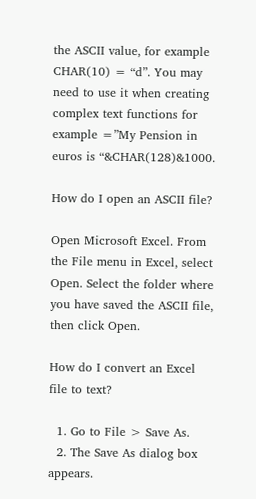the ASCII value, for example CHAR(10) = “d”. You may need to use it when creating complex text functions for example =”My Pension in euros is “&CHAR(128)&1000.

How do I open an ASCII file?

Open Microsoft Excel. From the File menu in Excel, select Open. Select the folder where you have saved the ASCII file, then click Open.

How do I convert an Excel file to text?

  1. Go to File > Save As.
  2. The Save As dialog box appears.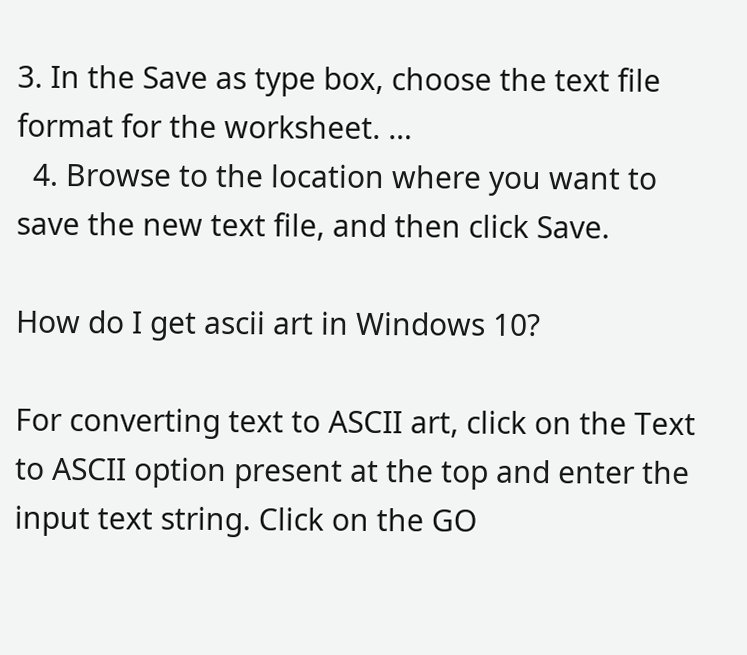3. In the Save as type box, choose the text file format for the worksheet. …
  4. Browse to the location where you want to save the new text file, and then click Save.

How do I get ascii art in Windows 10?

For converting text to ASCII art, click on the Text to ASCII option present at the top and enter the input text string. Click on the GO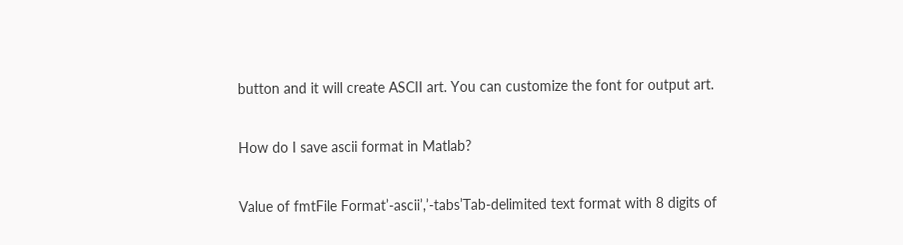button and it will create ASCII art. You can customize the font for output art.

How do I save ascii format in Matlab?

Value of fmtFile Format’-ascii’,’-tabs’Tab-delimited text format with 8 digits of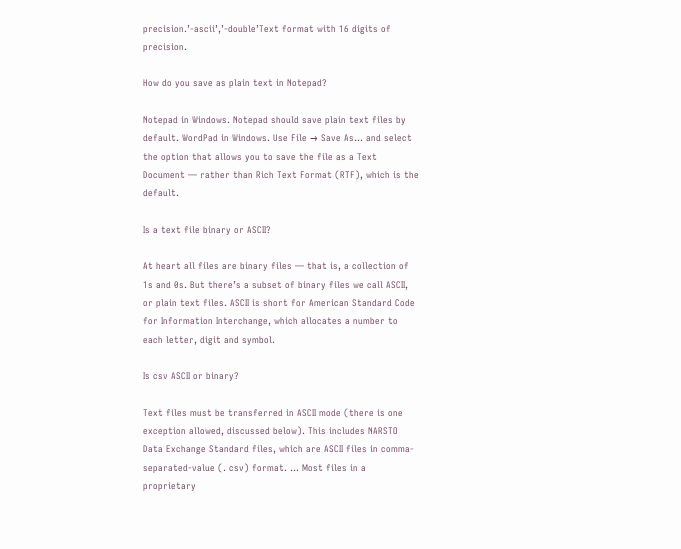precision.’-ascii’,’-double’Text format with 16 digits of precision.

How do you save as plain text in Notepad?

Notepad in Windows. Notepad should save plain text files by default. WordPad in Windows. Use File → Save As... and select the option that allows you to save the file as a Text Document — rather than Rich Text Format (RTF), which is the default.

Is a text file binary or ASCII?

At heart all files are binary files — that is, a collection of 1s and 0s. But there’s a subset of binary files we call ASCII, or plain text files. ASCII is short for American Standard Code for Information Interchange, which allocates a number to each letter, digit and symbol.

Is csv ASCII or binary?

Text files must be transferred in ASCII mode (there is one exception allowed, discussed below). This includes NARSTO Data Exchange Standard files, which are ASCII files in comma- separated-value (. csv) format. … Most files in a proprietary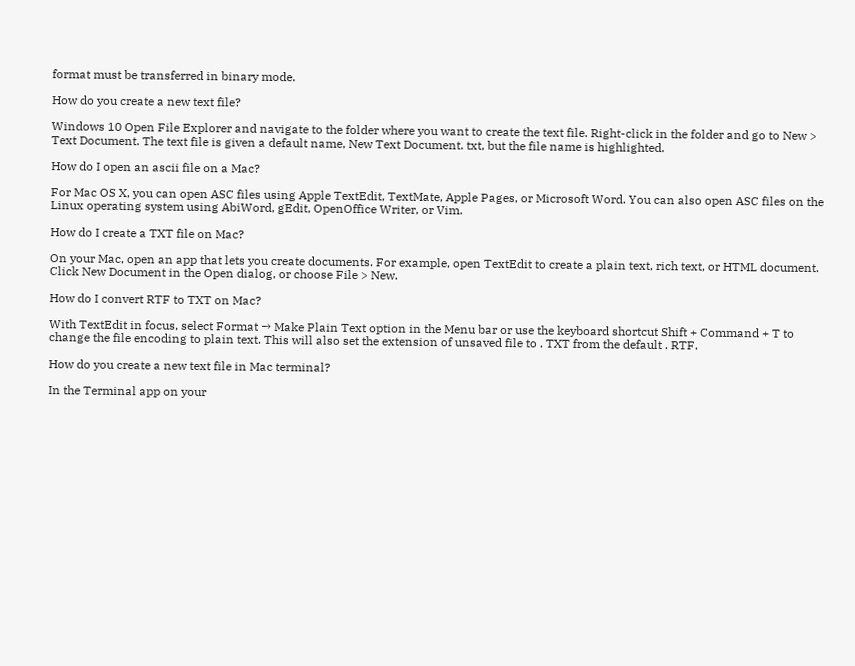format must be transferred in binary mode.

How do you create a new text file?

Windows 10 Open File Explorer and navigate to the folder where you want to create the text file. Right-click in the folder and go to New > Text Document. The text file is given a default name, New Text Document. txt, but the file name is highlighted.

How do I open an ascii file on a Mac?

For Mac OS X, you can open ASC files using Apple TextEdit, TextMate, Apple Pages, or Microsoft Word. You can also open ASC files on the Linux operating system using AbiWord, gEdit, OpenOffice Writer, or Vim.

How do I create a TXT file on Mac?

On your Mac, open an app that lets you create documents. For example, open TextEdit to create a plain text, rich text, or HTML document. Click New Document in the Open dialog, or choose File > New.

How do I convert RTF to TXT on Mac?

With TextEdit in focus, select Format → Make Plain Text option in the Menu bar or use the keyboard shortcut Shift + Command + T to change the file encoding to plain text. This will also set the extension of unsaved file to . TXT from the default . RTF.

How do you create a new text file in Mac terminal?

In the Terminal app on your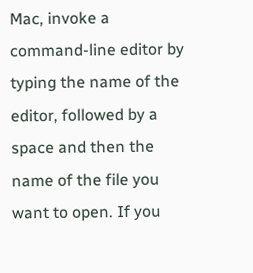Mac, invoke a command-line editor by typing the name of the editor, followed by a space and then the name of the file you want to open. If you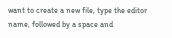want to create a new file, type the editor name, followed by a space and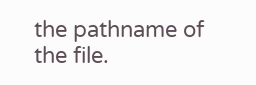the pathname of the file.